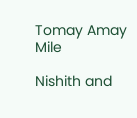Tomay Amay Mile

Nishith and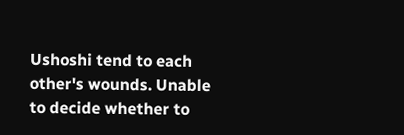Ushoshi tend to each other's wounds. Unable to decide whether to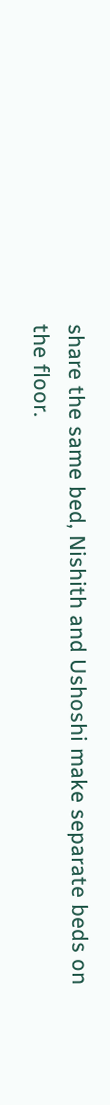share the same bed, Nishith and Ushoshi make separate beds on the floor.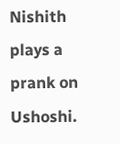Nishith plays a prank on Ushoshi.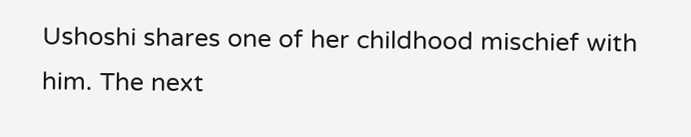Ushoshi shares one of her childhood mischief with him. The next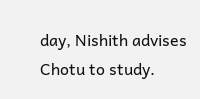day, Nishith advises Chotu to study.